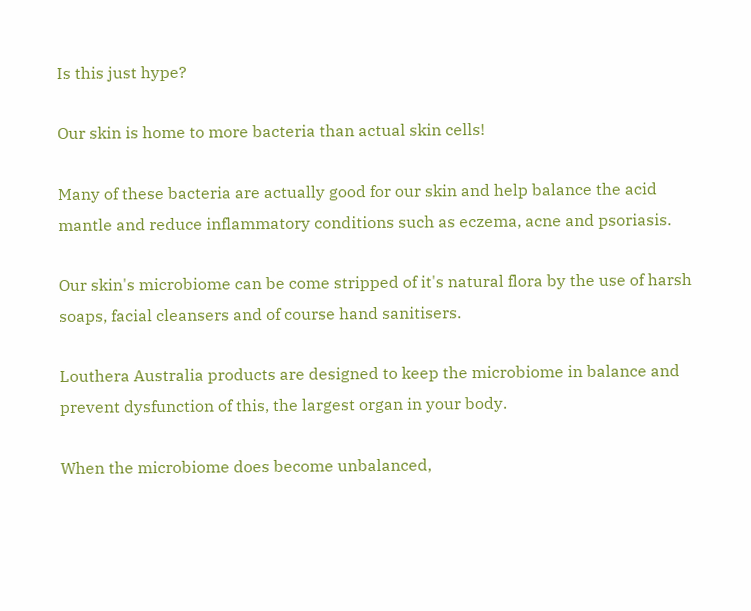Is this just hype?

Our skin is home to more bacteria than actual skin cells!

Many of these bacteria are actually good for our skin and help balance the acid mantle and reduce inflammatory conditions such as eczema, acne and psoriasis.

Our skin's microbiome can be come stripped of it's natural flora by the use of harsh soaps, facial cleansers and of course hand sanitisers.

Louthera Australia products are designed to keep the microbiome in balance and prevent dysfunction of this, the largest organ in your body.

When the microbiome does become unbalanced,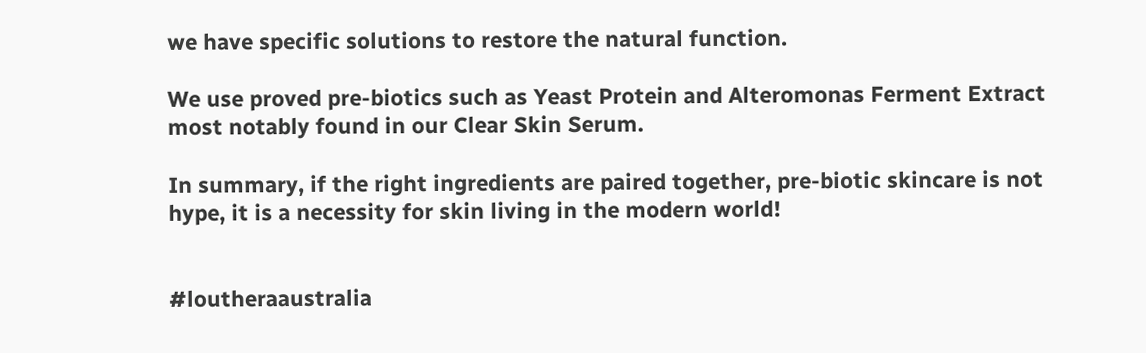we have specific solutions to restore the natural function.

We use proved pre-biotics such as Yeast Protein and Alteromonas Ferment Extract most notably found in our Clear Skin Serum.

In summary, if the right ingredients are paired together, pre-biotic skincare is not hype, it is a necessity for skin living in the modern world!


#loutheraaustralia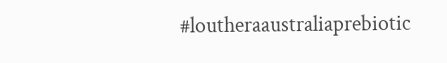#loutheraaustraliaprebiotic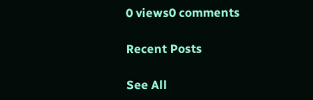0 views0 comments

Recent Posts

See All